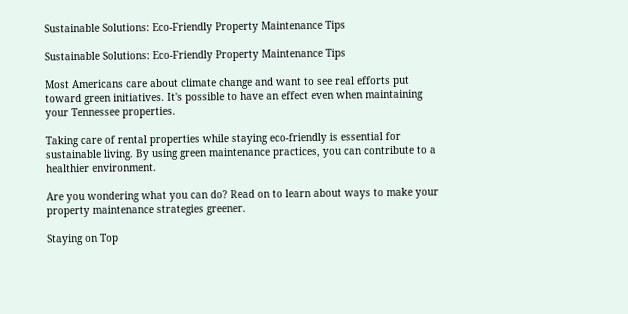Sustainable Solutions: Eco-Friendly Property Maintenance Tips

Sustainable Solutions: Eco-Friendly Property Maintenance Tips

Most Americans care about climate change and want to see real efforts put toward green initiatives. It's possible to have an effect even when maintaining your Tennessee properties.

Taking care of rental properties while staying eco-friendly is essential for sustainable living. By using green maintenance practices, you can contribute to a healthier environment.

Are you wondering what you can do? Read on to learn about ways to make your property maintenance strategies greener.

Staying on Top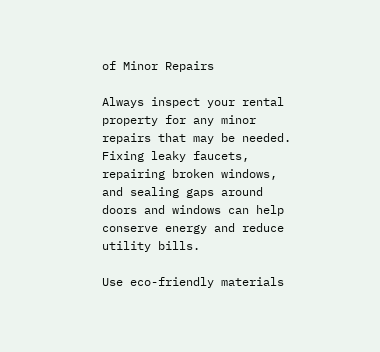of Minor Repairs

Always inspect your rental property for any minor repairs that may be needed. Fixing leaky faucets, repairing broken windows, and sealing gaps around doors and windows can help conserve energy and reduce utility bills.

Use eco-friendly materials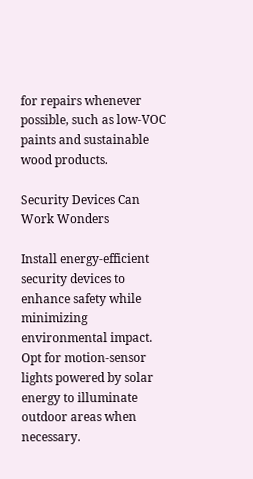for repairs whenever possible, such as low-VOC paints and sustainable wood products.

Security Devices Can Work Wonders

Install energy-efficient security devices to enhance safety while minimizing environmental impact. Opt for motion-sensor lights powered by solar energy to illuminate outdoor areas when necessary.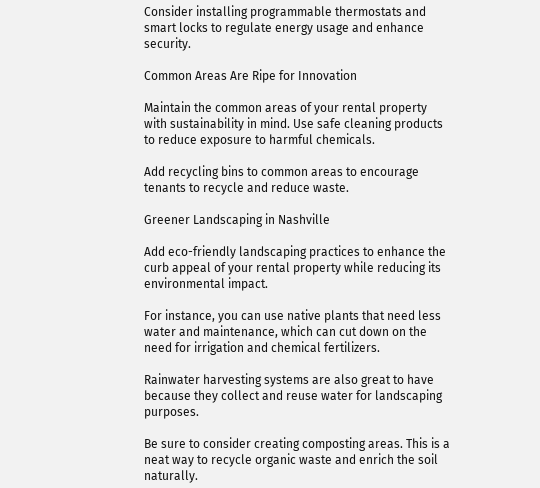Consider installing programmable thermostats and smart locks to regulate energy usage and enhance security.

Common Areas Are Ripe for Innovation

Maintain the common areas of your rental property with sustainability in mind. Use safe cleaning products to reduce exposure to harmful chemicals.

Add recycling bins to common areas to encourage tenants to recycle and reduce waste.

Greener Landscaping in Nashville

Add eco-friendly landscaping practices to enhance the curb appeal of your rental property while reducing its environmental impact.

For instance, you can use native plants that need less water and maintenance, which can cut down on the need for irrigation and chemical fertilizers.

Rainwater harvesting systems are also great to have because they collect and reuse water for landscaping purposes.

Be sure to consider creating composting areas. This is a neat way to recycle organic waste and enrich the soil naturally.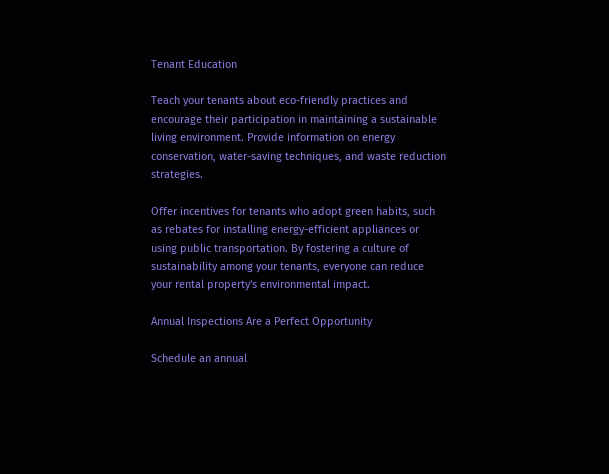Tenant Education

Teach your tenants about eco-friendly practices and encourage their participation in maintaining a sustainable living environment. Provide information on energy conservation, water-saving techniques, and waste reduction strategies.

Offer incentives for tenants who adopt green habits, such as rebates for installing energy-efficient appliances or using public transportation. By fostering a culture of sustainability among your tenants, everyone can reduce your rental property's environmental impact.

Annual Inspections Are a Perfect Opportunity

Schedule an annual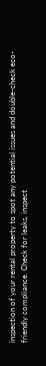inspection of your rental property to spot any potential issues and double-check eco-friendly compliance. Check for leaks, inspect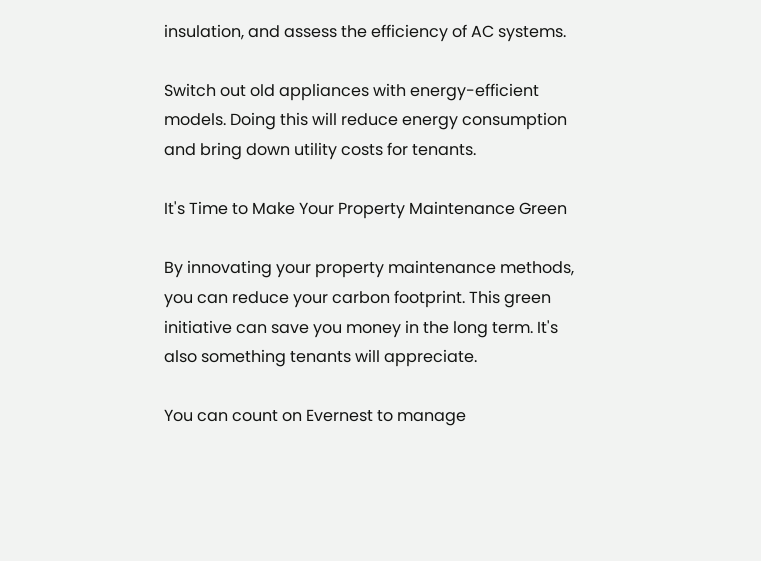insulation, and assess the efficiency of AC systems.

Switch out old appliances with energy-efficient models. Doing this will reduce energy consumption and bring down utility costs for tenants.

It's Time to Make Your Property Maintenance Green

By innovating your property maintenance methods, you can reduce your carbon footprint. This green initiative can save you money in the long term. It's also something tenants will appreciate.

You can count on Evernest to manage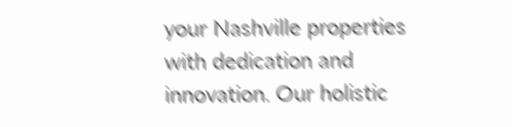your Nashville properties with dedication and innovation. Our holistic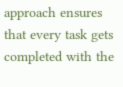approach ensures that every task gets completed with the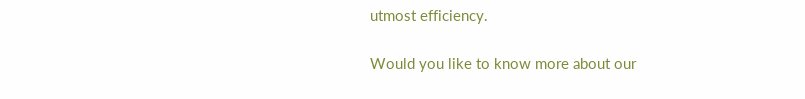utmost efficiency.

Would you like to know more about our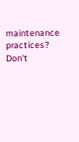maintenance practices? Don't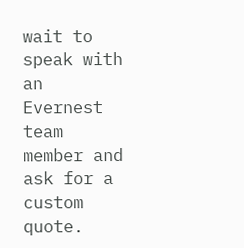wait to speak with an Evernest team member and ask for a custom quote.